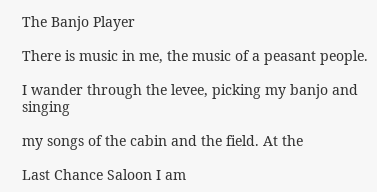The Banjo Player

There is music in me, the music of a peasant people.

I wander through the levee, picking my banjo and singing

my songs of the cabin and the field. At the

Last Chance Saloon I am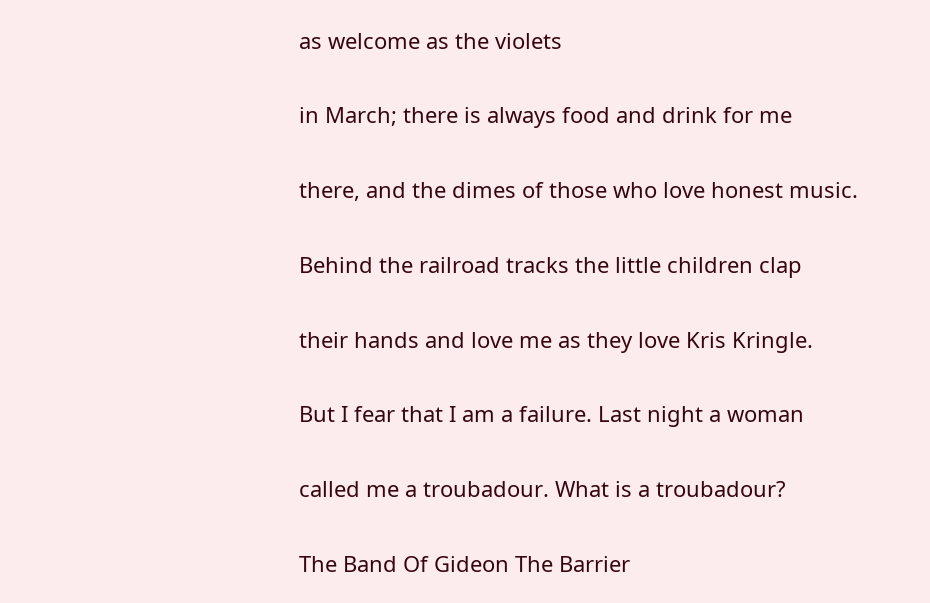as welcome as the violets

in March; there is always food and drink for me

there, and the dimes of those who love honest music.

Behind the railroad tracks the little children clap

their hands and love me as they love Kris Kringle.

But I fear that I am a failure. Last night a woman

called me a troubadour. What is a troubadour?

The Band Of Gideon The Barrier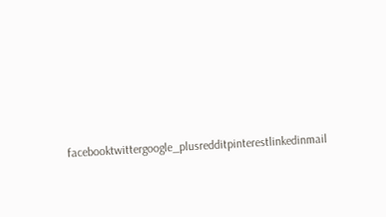facebooktwittergoogle_plusredditpinterestlinkedinmail